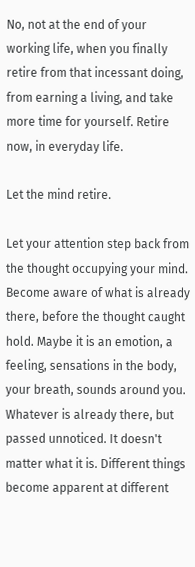No, not at the end of your working life, when you finally retire from that incessant doing, from earning a living, and take more time for yourself. Retire now, in everyday life.

Let the mind retire.

Let your attention step back from the thought occupying your mind. Become aware of what is already there, before the thought caught hold. Maybe it is an emotion, a feeling, sensations in the body, your breath, sounds around you. Whatever is already there, but passed unnoticed. It doesn't matter what it is. Different things become apparent at different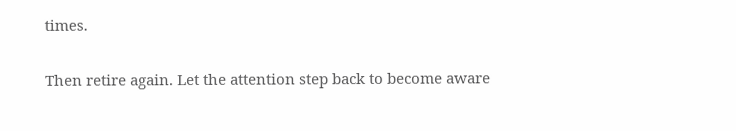times.

Then retire again. Let the attention step back to become aware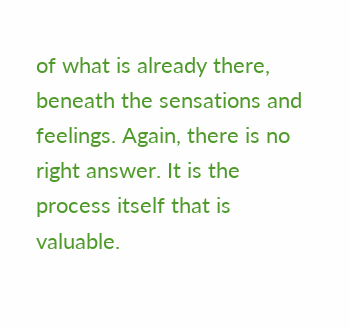of what is already there, beneath the sensations and feelings. Again, there is no right answer. It is the process itself that is valuable.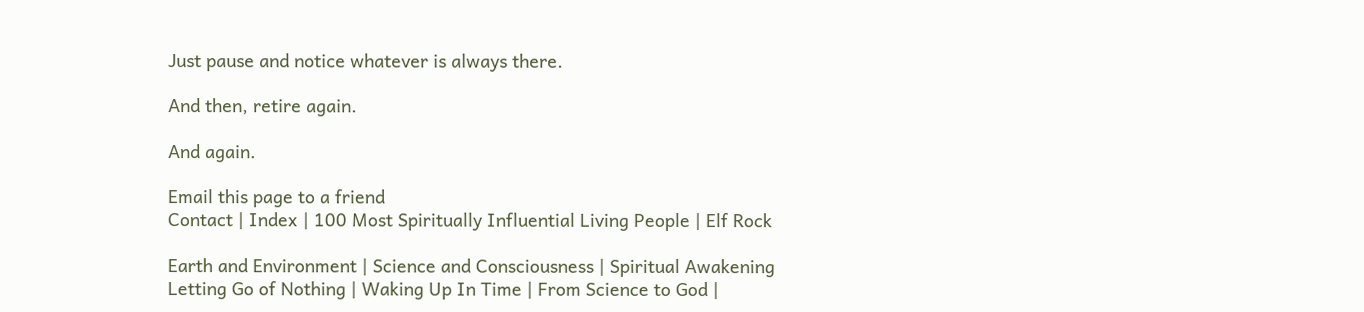Just pause and notice whatever is always there.

And then, retire again.

And again.

Email this page to a friend
Contact | Index | 100 Most Spiritually Influential Living People | Elf Rock

Earth and Environment | Science and Consciousness | Spiritual Awakening
Letting Go of Nothing | Waking Up In Time | From Science to God |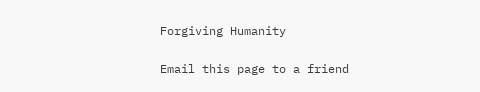Forgiving Humanity

Email this page to a friend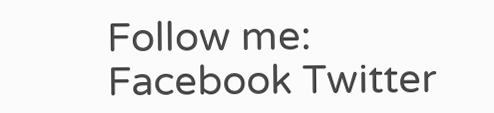Follow me: Facebook Twitter